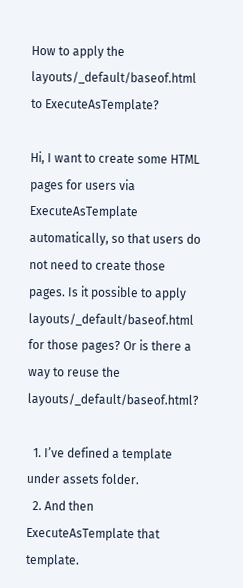How to apply the layouts/_default/baseof.html to ExecuteAsTemplate?

Hi, I want to create some HTML pages for users via ExecuteAsTemplate automatically, so that users do not need to create those pages. Is it possible to apply layouts/_default/baseof.html for those pages? Or is there a way to reuse the layouts/_default/baseof.html?

  1. I’ve defined a template under assets folder.
  2. And then ExecuteAsTemplate that template.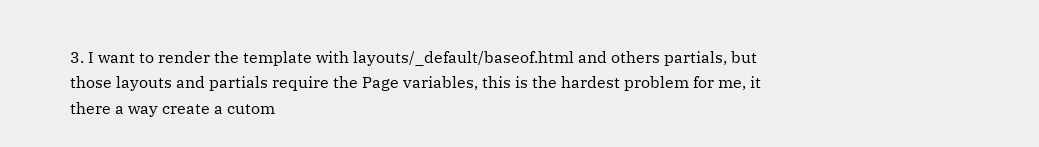3. I want to render the template with layouts/_default/baseof.html and others partials, but those layouts and partials require the Page variables, this is the hardest problem for me, it there a way create a cutom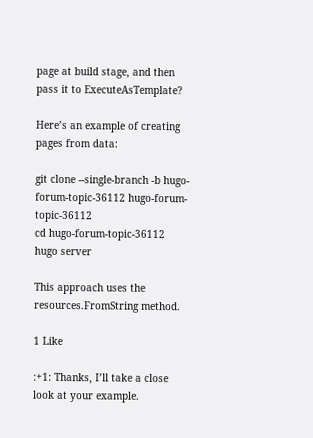page at build stage, and then pass it to ExecuteAsTemplate?

Here’s an example of creating pages from data:

git clone --single-branch -b hugo-forum-topic-36112 hugo-forum-topic-36112
cd hugo-forum-topic-36112
hugo server

This approach uses the resources.FromString method.

1 Like

:+1: Thanks, I’ll take a close look at your example.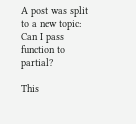A post was split to a new topic: Can I pass function to partial?

This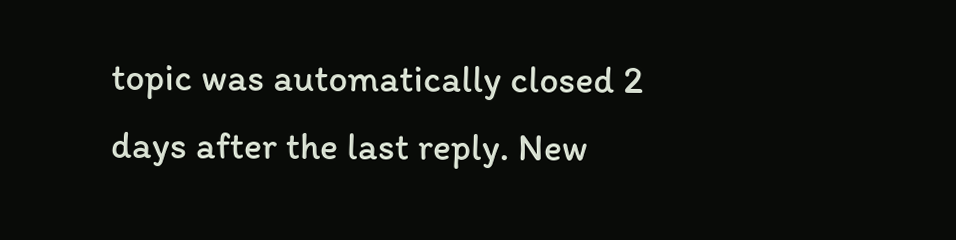topic was automatically closed 2 days after the last reply. New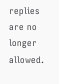replies are no longer allowed.